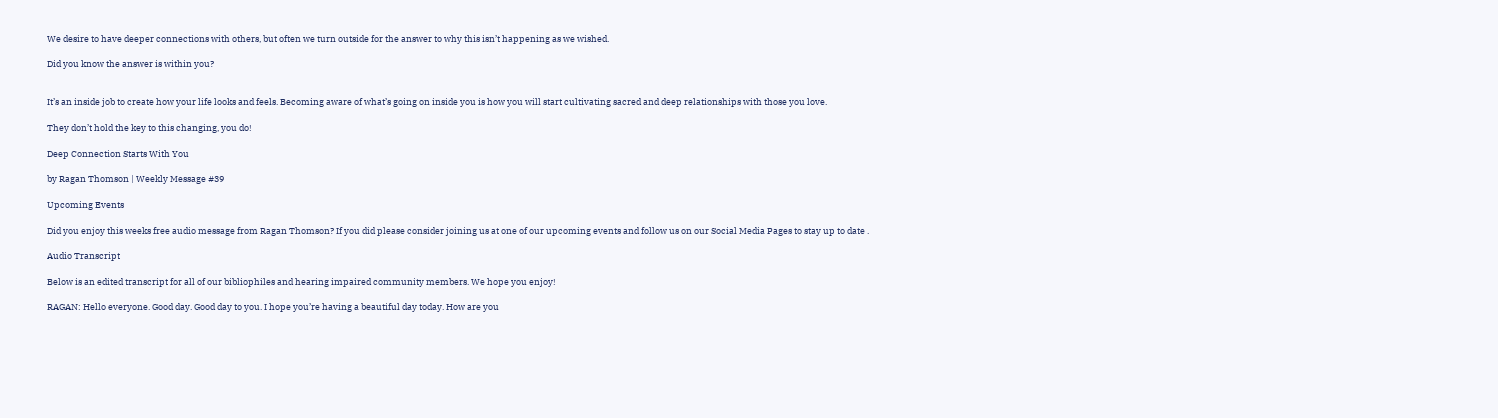We desire to have deeper connections with others, but often we turn outside for the answer to why this isn’t happening as we wished.

Did you know the answer is within you?


It’s an inside job to create how your life looks and feels. Becoming aware of what’s going on inside you is how you will start cultivating sacred and deep relationships with those you love.

They don’t hold the key to this changing, you do!

Deep Connection Starts With You

by Ragan Thomson | Weekly Message #39

Upcoming Events

Did you enjoy this weeks free audio message from Ragan Thomson? If you did please consider joining us at one of our upcoming events and follow us on our Social Media Pages to stay up to date .

Audio Transcript

Below is an edited transcript for all of our bibliophiles and hearing impaired community members. We hope you enjoy!

RAGAN: Hello everyone. Good day. Good day to you. I hope you’re having a beautiful day today. How are you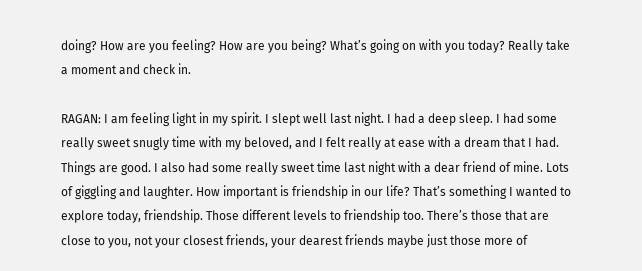doing? How are you feeling? How are you being? What’s going on with you today? Really take a moment and check in.

RAGAN: I am feeling light in my spirit. I slept well last night. I had a deep sleep. I had some really sweet snugly time with my beloved, and I felt really at ease with a dream that I had. Things are good. I also had some really sweet time last night with a dear friend of mine. Lots of giggling and laughter. How important is friendship in our life? That’s something I wanted to explore today, friendship. Those different levels to friendship too. There’s those that are close to you, not your closest friends, your dearest friends maybe just those more of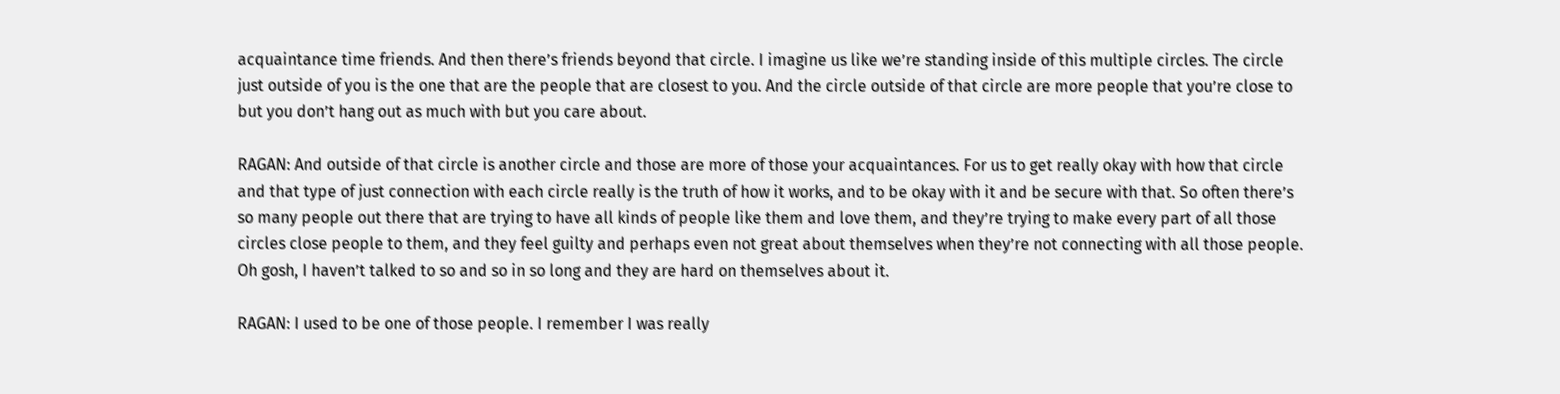acquaintance time friends. And then there’s friends beyond that circle. I imagine us like we’re standing inside of this multiple circles. The circle just outside of you is the one that are the people that are closest to you. And the circle outside of that circle are more people that you’re close to but you don’t hang out as much with but you care about.

RAGAN: And outside of that circle is another circle and those are more of those your acquaintances. For us to get really okay with how that circle and that type of just connection with each circle really is the truth of how it works, and to be okay with it and be secure with that. So often there’s so many people out there that are trying to have all kinds of people like them and love them, and they’re trying to make every part of all those circles close people to them, and they feel guilty and perhaps even not great about themselves when they’re not connecting with all those people. Oh gosh, I haven’t talked to so and so in so long and they are hard on themselves about it.

RAGAN: I used to be one of those people. I remember I was really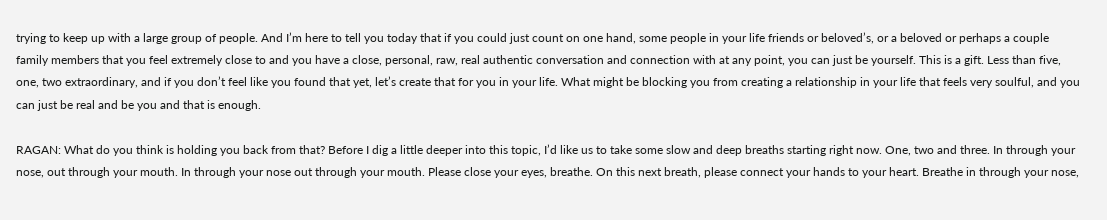trying to keep up with a large group of people. And I’m here to tell you today that if you could just count on one hand, some people in your life friends or beloved’s, or a beloved or perhaps a couple family members that you feel extremely close to and you have a close, personal, raw, real authentic conversation and connection with at any point, you can just be yourself. This is a gift. Less than five, one, two extraordinary, and if you don’t feel like you found that yet, let’s create that for you in your life. What might be blocking you from creating a relationship in your life that feels very soulful, and you can just be real and be you and that is enough.

RAGAN: What do you think is holding you back from that? Before I dig a little deeper into this topic, I’d like us to take some slow and deep breaths starting right now. One, two and three. In through your nose, out through your mouth. In through your nose out through your mouth. Please close your eyes, breathe. On this next breath, please connect your hands to your heart. Breathe in through your nose,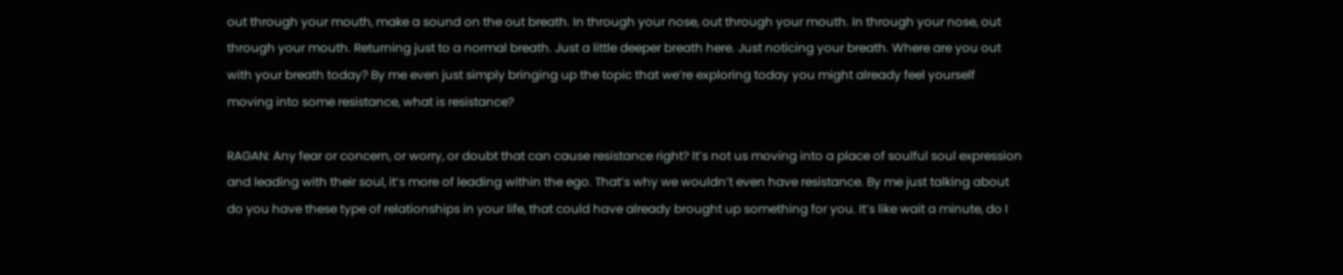out through your mouth, make a sound on the out breath. In through your nose, out through your mouth. In through your nose, out through your mouth. Returning just to a normal breath. Just a little deeper breath here. Just noticing your breath. Where are you out with your breath today? By me even just simply bringing up the topic that we’re exploring today you might already feel yourself moving into some resistance, what is resistance?

RAGAN: Any fear or concern, or worry, or doubt that can cause resistance right? It’s not us moving into a place of soulful soul expression and leading with their soul, it’s more of leading within the ego. That’s why we wouldn’t even have resistance. By me just talking about do you have these type of relationships in your life, that could have already brought up something for you. It’s like wait a minute, do I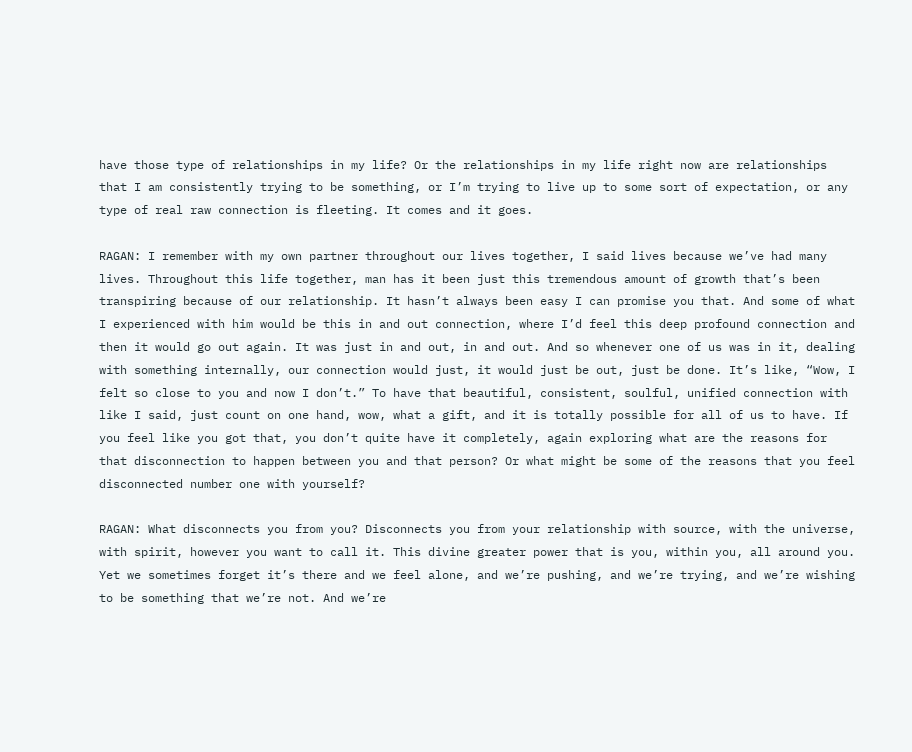have those type of relationships in my life? Or the relationships in my life right now are relationships that I am consistently trying to be something, or I’m trying to live up to some sort of expectation, or any type of real raw connection is fleeting. It comes and it goes.

RAGAN: I remember with my own partner throughout our lives together, I said lives because we’ve had many lives. Throughout this life together, man has it been just this tremendous amount of growth that’s been transpiring because of our relationship. It hasn’t always been easy I can promise you that. And some of what I experienced with him would be this in and out connection, where I’d feel this deep profound connection and then it would go out again. It was just in and out, in and out. And so whenever one of us was in it, dealing with something internally, our connection would just, it would just be out, just be done. It’s like, “Wow, I felt so close to you and now I don’t.” To have that beautiful, consistent, soulful, unified connection with like I said, just count on one hand, wow, what a gift, and it is totally possible for all of us to have. If you feel like you got that, you don’t quite have it completely, again exploring what are the reasons for that disconnection to happen between you and that person? Or what might be some of the reasons that you feel disconnected number one with yourself?

RAGAN: What disconnects you from you? Disconnects you from your relationship with source, with the universe, with spirit, however you want to call it. This divine greater power that is you, within you, all around you. Yet we sometimes forget it’s there and we feel alone, and we’re pushing, and we’re trying, and we’re wishing to be something that we’re not. And we’re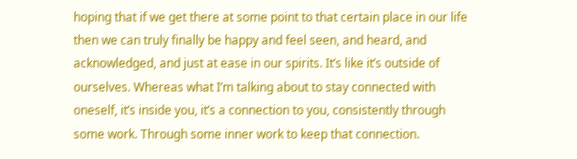hoping that if we get there at some point to that certain place in our life then we can truly finally be happy and feel seen, and heard, and acknowledged, and just at ease in our spirits. It’s like it’s outside of ourselves. Whereas what I’m talking about to stay connected with oneself, it’s inside you, it’s a connection to you, consistently through some work. Through some inner work to keep that connection.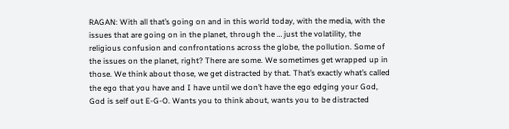RAGAN: With all that’s going on and in this world today, with the media, with the issues that are going on in the planet, through the … just the volatility, the religious confusion and confrontations across the globe, the pollution. Some of the issues on the planet, right? There are some. We sometimes get wrapped up in those. We think about those, we get distracted by that. That’s exactly what’s called the ego that you have and I have until we don’t have the ego edging your God, God is self out E-G-O. Wants you to think about, wants you to be distracted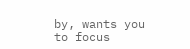by, wants you to focus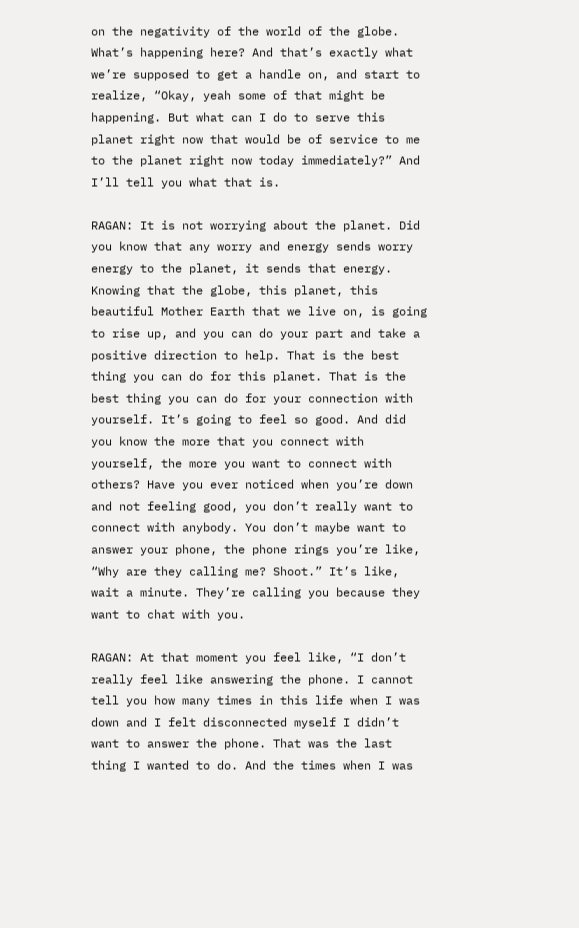on the negativity of the world of the globe. What’s happening here? And that’s exactly what we’re supposed to get a handle on, and start to realize, “Okay, yeah some of that might be happening. But what can I do to serve this planet right now that would be of service to me to the planet right now today immediately?” And I’ll tell you what that is.

RAGAN: It is not worrying about the planet. Did you know that any worry and energy sends worry energy to the planet, it sends that energy. Knowing that the globe, this planet, this beautiful Mother Earth that we live on, is going to rise up, and you can do your part and take a positive direction to help. That is the best thing you can do for this planet. That is the best thing you can do for your connection with yourself. It’s going to feel so good. And did you know the more that you connect with yourself, the more you want to connect with others? Have you ever noticed when you’re down and not feeling good, you don’t really want to connect with anybody. You don’t maybe want to answer your phone, the phone rings you’re like, “Why are they calling me? Shoot.” It’s like, wait a minute. They’re calling you because they want to chat with you.

RAGAN: At that moment you feel like, “I don’t really feel like answering the phone. I cannot tell you how many times in this life when I was down and I felt disconnected myself I didn’t want to answer the phone. That was the last thing I wanted to do. And the times when I was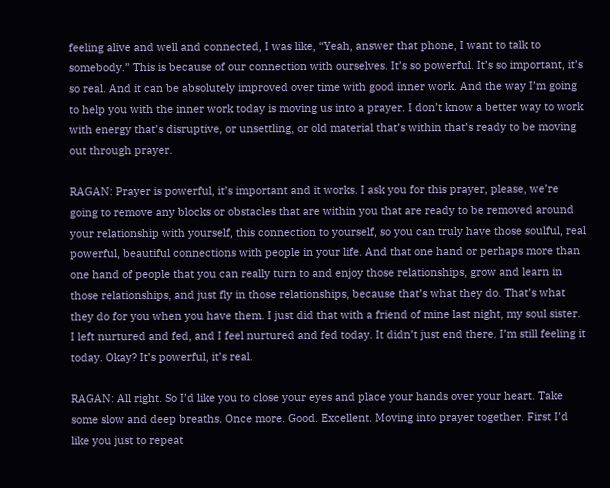feeling alive and well and connected, I was like, “Yeah, answer that phone, I want to talk to somebody.” This is because of our connection with ourselves. It’s so powerful. It’s so important, it’s so real. And it can be absolutely improved over time with good inner work. And the way I’m going to help you with the inner work today is moving us into a prayer. I don’t know a better way to work with energy that’s disruptive, or unsettling, or old material that’s within that’s ready to be moving out through prayer.

RAGAN: Prayer is powerful, it’s important and it works. I ask you for this prayer, please, we’re going to remove any blocks or obstacles that are within you that are ready to be removed around your relationship with yourself, this connection to yourself, so you can truly have those soulful, real powerful, beautiful connections with people in your life. And that one hand or perhaps more than one hand of people that you can really turn to and enjoy those relationships, grow and learn in those relationships, and just fly in those relationships, because that’s what they do. That’s what they do for you when you have them. I just did that with a friend of mine last night, my soul sister. I left nurtured and fed, and I feel nurtured and fed today. It didn’t just end there. I’m still feeling it today. Okay? It’s powerful, it’s real.

RAGAN: All right. So I’d like you to close your eyes and place your hands over your heart. Take some slow and deep breaths. Once more. Good. Excellent. Moving into prayer together. First I’d like you just to repeat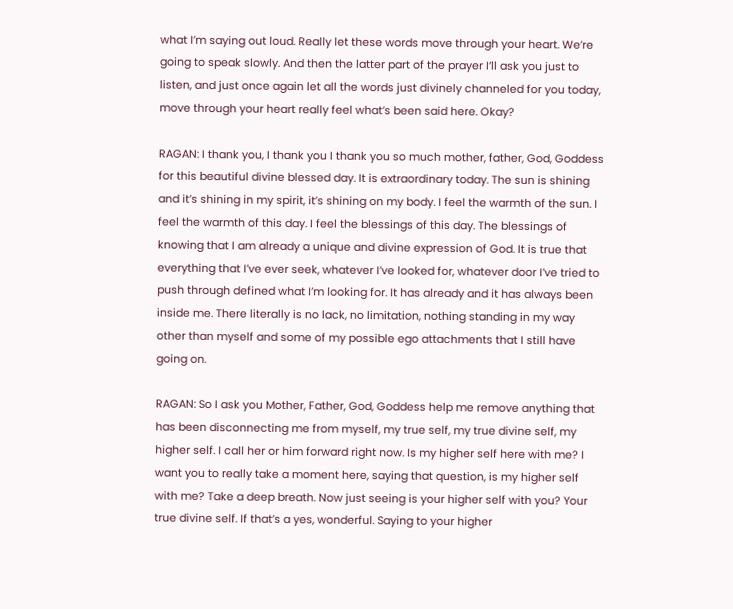what I’m saying out loud. Really let these words move through your heart. We’re going to speak slowly. And then the latter part of the prayer I’ll ask you just to listen, and just once again let all the words just divinely channeled for you today, move through your heart really feel what’s been said here. Okay?

RAGAN: I thank you, I thank you I thank you so much mother, father, God, Goddess for this beautiful divine blessed day. It is extraordinary today. The sun is shining and it’s shining in my spirit, it’s shining on my body. I feel the warmth of the sun. I feel the warmth of this day. I feel the blessings of this day. The blessings of knowing that I am already a unique and divine expression of God. It is true that everything that I’ve ever seek, whatever I’ve looked for, whatever door I’ve tried to push through defined what I’m looking for. It has already and it has always been inside me. There literally is no lack, no limitation, nothing standing in my way other than myself and some of my possible ego attachments that I still have going on.

RAGAN: So I ask you Mother, Father, God, Goddess help me remove anything that has been disconnecting me from myself, my true self, my true divine self, my higher self. I call her or him forward right now. Is my higher self here with me? I want you to really take a moment here, saying that question, is my higher self with me? Take a deep breath. Now just seeing is your higher self with you? Your true divine self. If that’s a yes, wonderful. Saying to your higher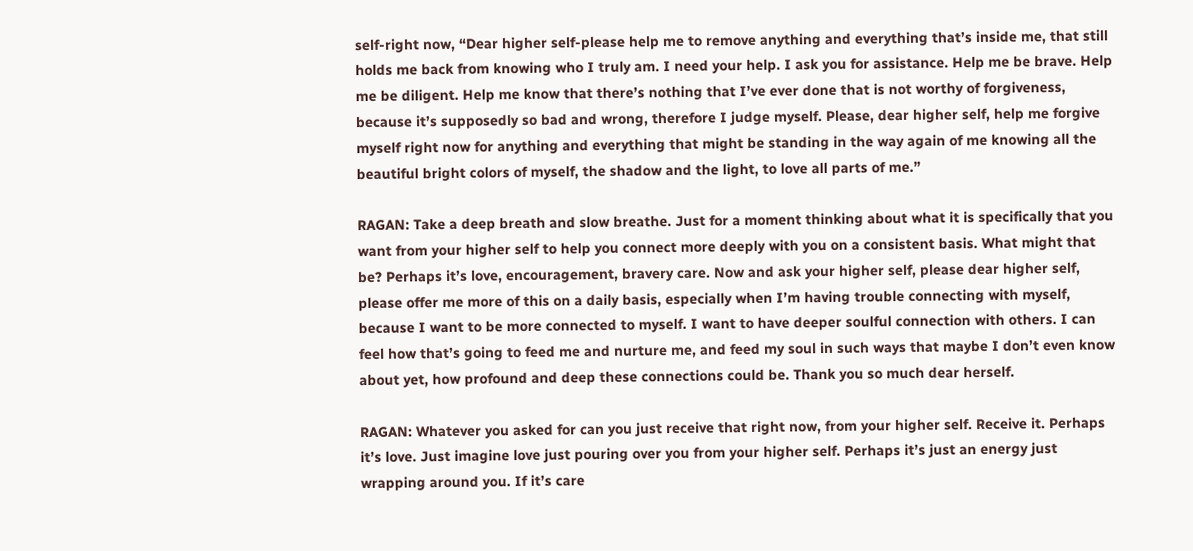self-right now, “Dear higher self-please help me to remove anything and everything that’s inside me, that still holds me back from knowing who I truly am. I need your help. I ask you for assistance. Help me be brave. Help me be diligent. Help me know that there’s nothing that I’ve ever done that is not worthy of forgiveness, because it’s supposedly so bad and wrong, therefore I judge myself. Please, dear higher self, help me forgive myself right now for anything and everything that might be standing in the way again of me knowing all the beautiful bright colors of myself, the shadow and the light, to love all parts of me.”

RAGAN: Take a deep breath and slow breathe. Just for a moment thinking about what it is specifically that you want from your higher self to help you connect more deeply with you on a consistent basis. What might that be? Perhaps it’s love, encouragement, bravery care. Now and ask your higher self, please dear higher self, please offer me more of this on a daily basis, especially when I’m having trouble connecting with myself, because I want to be more connected to myself. I want to have deeper soulful connection with others. I can feel how that’s going to feed me and nurture me, and feed my soul in such ways that maybe I don’t even know about yet, how profound and deep these connections could be. Thank you so much dear herself.

RAGAN: Whatever you asked for can you just receive that right now, from your higher self. Receive it. Perhaps it’s love. Just imagine love just pouring over you from your higher self. Perhaps it’s just an energy just wrapping around you. If it’s care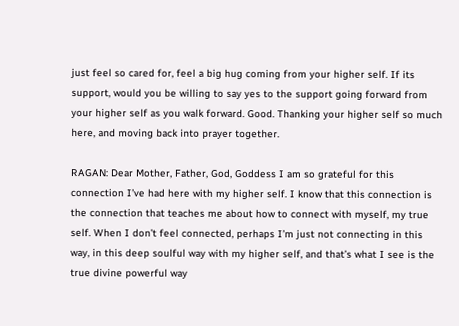just feel so cared for, feel a big hug coming from your higher self. If its support, would you be willing to say yes to the support going forward from your higher self as you walk forward. Good. Thanking your higher self so much here, and moving back into prayer together.

RAGAN: Dear Mother, Father, God, Goddess I am so grateful for this connection I’ve had here with my higher self. I know that this connection is the connection that teaches me about how to connect with myself, my true self. When I don’t feel connected, perhaps I’m just not connecting in this way, in this deep soulful way with my higher self, and that’s what I see is the true divine powerful way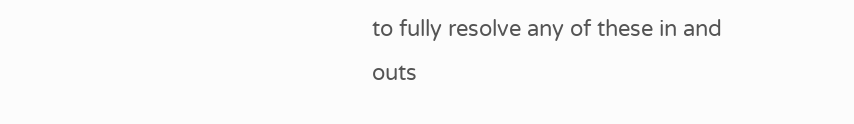to fully resolve any of these in and outs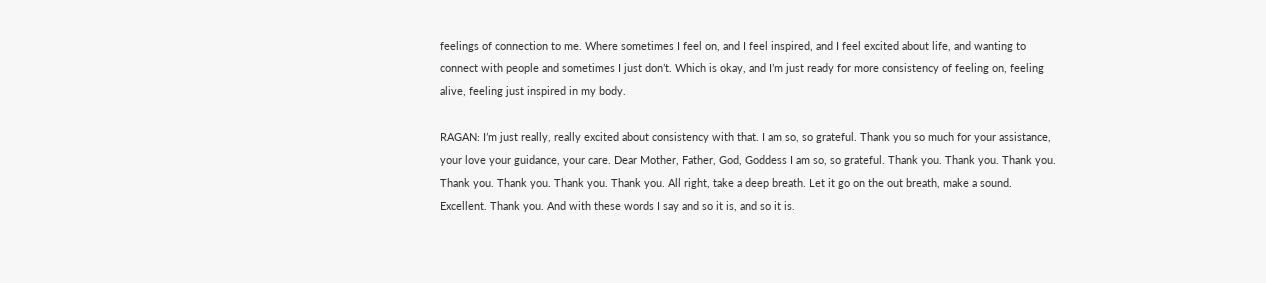feelings of connection to me. Where sometimes I feel on, and I feel inspired, and I feel excited about life, and wanting to connect with people and sometimes I just don’t. Which is okay, and I’m just ready for more consistency of feeling on, feeling alive, feeling just inspired in my body.

RAGAN: I’m just really, really excited about consistency with that. I am so, so grateful. Thank you so much for your assistance, your love your guidance, your care. Dear Mother, Father, God, Goddess I am so, so grateful. Thank you. Thank you. Thank you. Thank you. Thank you. Thank you. Thank you. All right, take a deep breath. Let it go on the out breath, make a sound. Excellent. Thank you. And with these words I say and so it is, and so it is.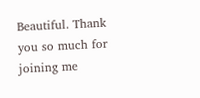Beautiful. Thank you so much for joining me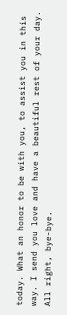today. What an honor to be with you, to assist you in this way. I send you love and have a beautiful rest of your day. All right, bye-bye.